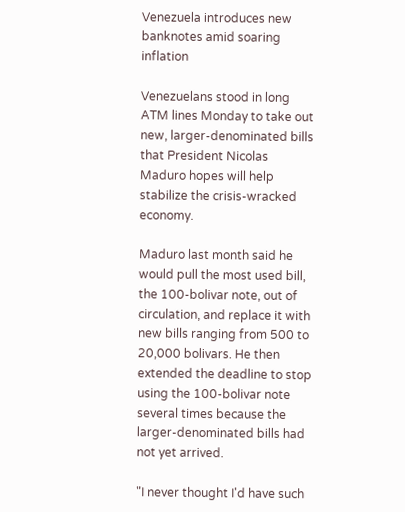Venezuela introduces new banknotes amid soaring inflation

Venezuelans stood in long ATM lines Monday to take out new, larger-denominated bills that President Nicolas Maduro hopes will help stabilize the crisis-wracked economy.

Maduro last month said he would pull the most used bill, the 100-bolivar note, out of circulation, and replace it with new bills ranging from 500 to 20,000 bolivars. He then extended the deadline to stop using the 100-bolivar note several times because the larger-denominated bills had not yet arrived.

"I never thought I'd have such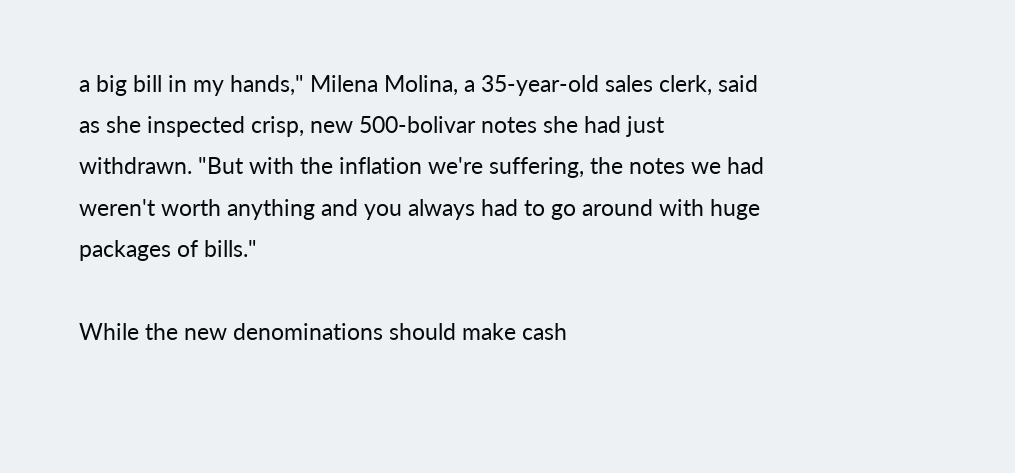a big bill in my hands," Milena Molina, a 35-year-old sales clerk, said as she inspected crisp, new 500-bolivar notes she had just withdrawn. "But with the inflation we're suffering, the notes we had weren't worth anything and you always had to go around with huge packages of bills."

While the new denominations should make cash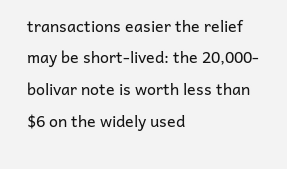transactions easier the relief may be short-lived: the 20,000-bolivar note is worth less than $6 on the widely used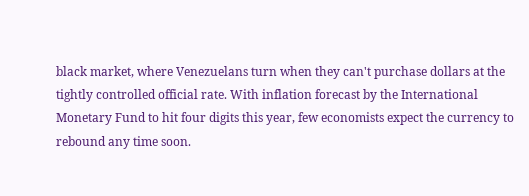black market, where Venezuelans turn when they can't purchase dollars at the tightly controlled official rate. With inflation forecast by the International Monetary Fund to hit four digits this year, few economists expect the currency to rebound any time soon.